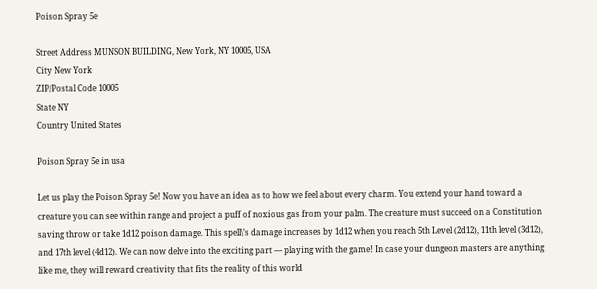Poison Spray 5e

Street Address MUNSON BUILDING, New York, NY 10005, USA
City New York
ZIP/Postal Code 10005
State NY
Country United States

Poison Spray 5e in usa

Let us play the Poison Spray 5e! Now you have an idea as to how we feel about every charm. You extend your hand toward a creature you can see within range and project a puff of noxious gas from your palm. The creature must succeed on a Constitution saving throw or take 1d12 poison damage. This spell\’s damage increases by 1d12 when you reach 5th Level (2d12), 11th level (3d12), and 17th level (4d12). We can now delve into the exciting part — playing with the game! In case your dungeon masters are anything like me, they will reward creativity that fits the reality of this world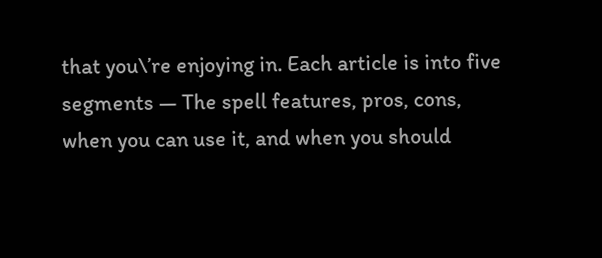that you\’re enjoying in. Each article is into five segments — The spell features, pros, cons, when you can use it, and when you should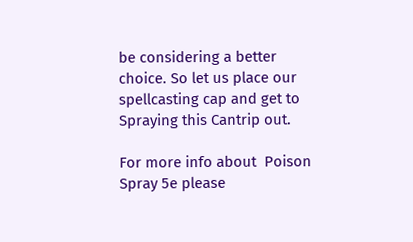be considering a better choice. So let us place our spellcasting cap and get to Spraying this Cantrip out.

For more info about  Poison Spray 5e please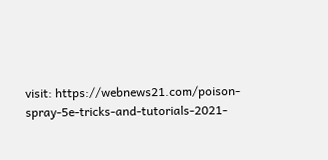visit: https://webnews21.com/poison-spray-5e-tricks-and-tutorials-2021-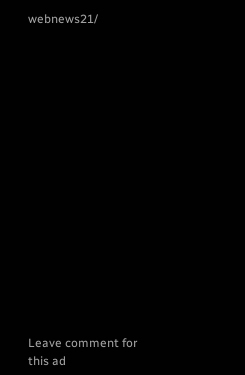webnews21/

















Leave comment for this ad